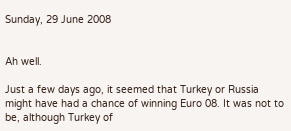Sunday, 29 June 2008


Ah well.

Just a few days ago, it seemed that Turkey or Russia might have had a chance of winning Euro 08. It was not to be, although Turkey of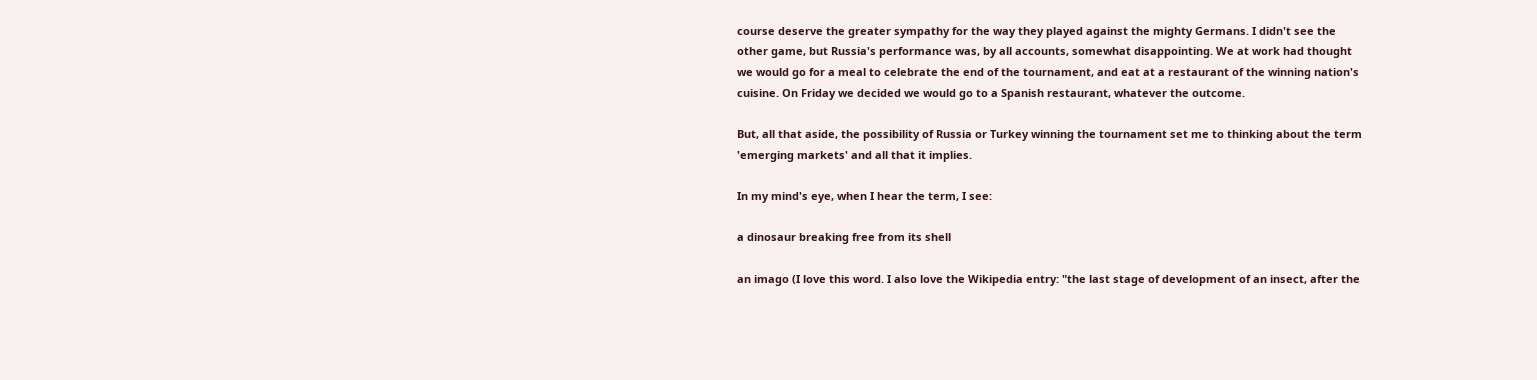course deserve the greater sympathy for the way they played against the mighty Germans. I didn't see the other game, but Russia's performance was, by all accounts, somewhat disappointing. We at work had thought we would go for a meal to celebrate the end of the tournament, and eat at a restaurant of the winning nation's cuisine. On Friday we decided we would go to a Spanish restaurant, whatever the outcome.

But, all that aside, the possibility of Russia or Turkey winning the tournament set me to thinking about the term 'emerging markets' and all that it implies.

In my mind's eye, when I hear the term, I see:

a dinosaur breaking free from its shell

an imago (I love this word. I also love the Wikipedia entry: "the last stage of development of an insect, after the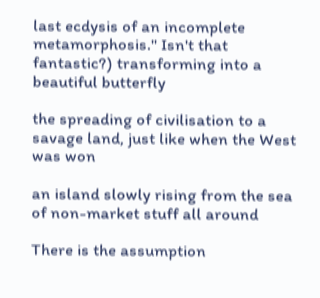last ecdysis of an incomplete metamorphosis." Isn't that fantastic?) transforming into a beautiful butterfly

the spreading of civilisation to a savage land, just like when the West was won

an island slowly rising from the sea of non-market stuff all around

There is the assumption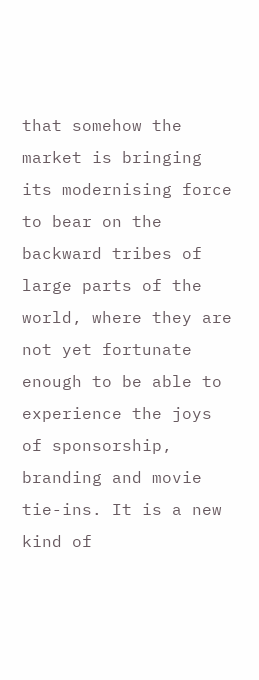that somehow the market is bringing its modernising force to bear on the backward tribes of large parts of the world, where they are not yet fortunate enough to be able to experience the joys of sponsorship, branding and movie tie-ins. It is a new kind of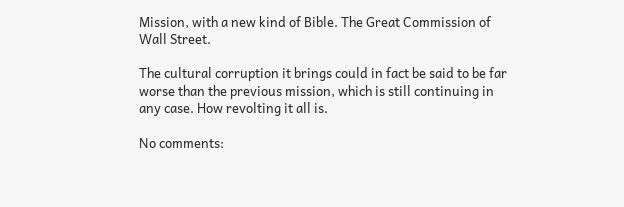Mission, with a new kind of Bible. The Great Commission of Wall Street.

The cultural corruption it brings could in fact be said to be far worse than the previous mission, which is still continuing in any case. How revolting it all is.

No comments: